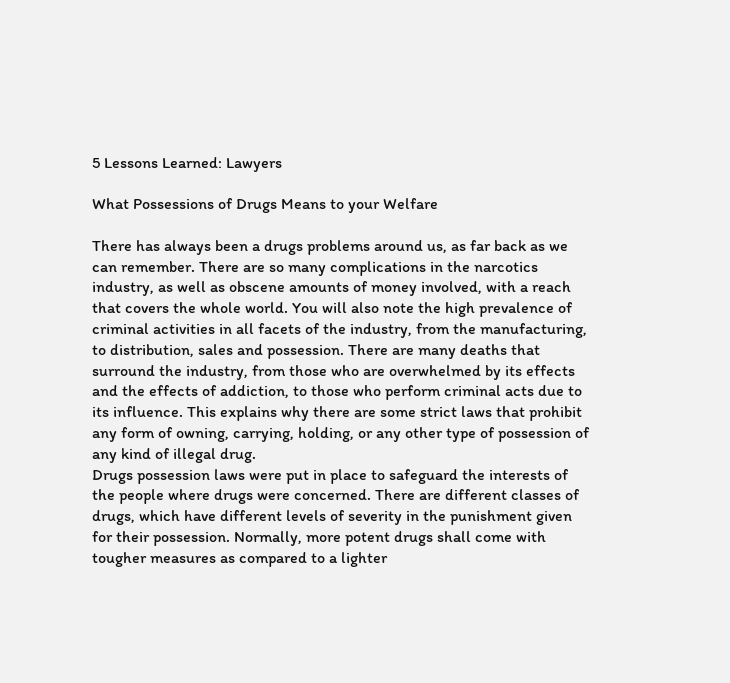5 Lessons Learned: Lawyers

What Possessions of Drugs Means to your Welfare

There has always been a drugs problems around us, as far back as we can remember. There are so many complications in the narcotics industry, as well as obscene amounts of money involved, with a reach that covers the whole world. You will also note the high prevalence of criminal activities in all facets of the industry, from the manufacturing, to distribution, sales and possession. There are many deaths that surround the industry, from those who are overwhelmed by its effects and the effects of addiction, to those who perform criminal acts due to its influence. This explains why there are some strict laws that prohibit any form of owning, carrying, holding, or any other type of possession of any kind of illegal drug.
Drugs possession laws were put in place to safeguard the interests of the people where drugs were concerned. There are different classes of drugs, which have different levels of severity in the punishment given for their possession. Normally, more potent drugs shall come with tougher measures as compared to a lighter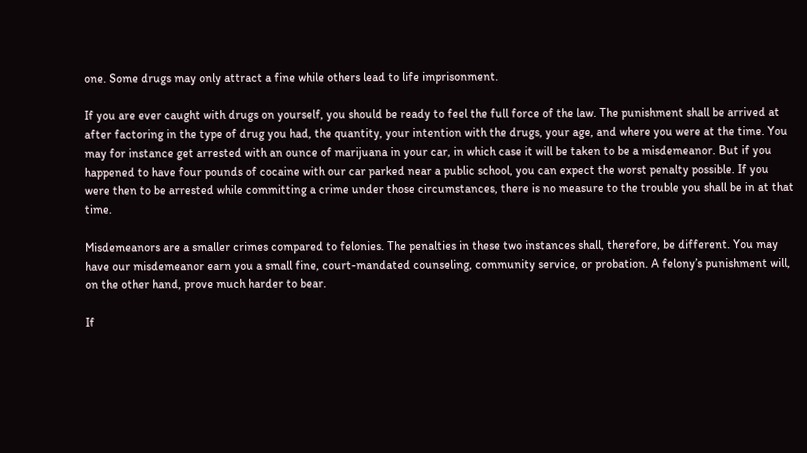one. Some drugs may only attract a fine while others lead to life imprisonment.

If you are ever caught with drugs on yourself, you should be ready to feel the full force of the law. The punishment shall be arrived at after factoring in the type of drug you had, the quantity, your intention with the drugs, your age, and where you were at the time. You may for instance get arrested with an ounce of marijuana in your car, in which case it will be taken to be a misdemeanor. But if you happened to have four pounds of cocaine with our car parked near a public school, you can expect the worst penalty possible. If you were then to be arrested while committing a crime under those circumstances, there is no measure to the trouble you shall be in at that time.

Misdemeanors are a smaller crimes compared to felonies. The penalties in these two instances shall, therefore, be different. You may have our misdemeanor earn you a small fine, court-mandated counseling, community service, or probation. A felony’s punishment will, on the other hand, prove much harder to bear.

If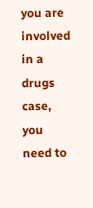you are involved in a drugs case, you need to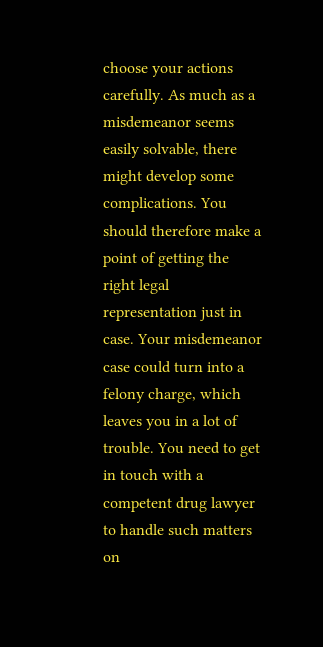choose your actions carefully. As much as a misdemeanor seems easily solvable, there might develop some complications. You should therefore make a point of getting the right legal representation just in case. Your misdemeanor case could turn into a felony charge, which leaves you in a lot of trouble. You need to get in touch with a competent drug lawyer to handle such matters on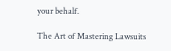your behalf.

The Art of Mastering Lawsuits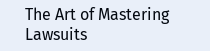The Art of Mastering Lawsuits